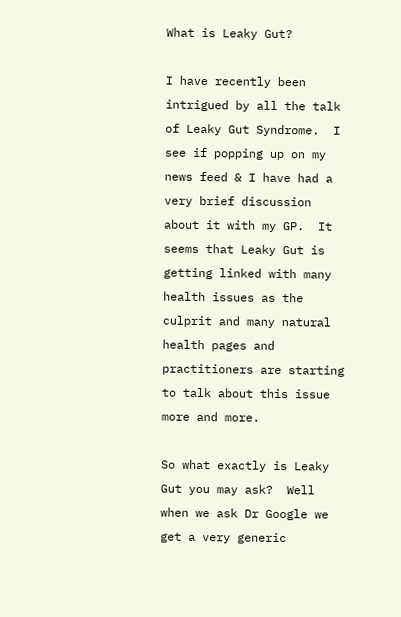What is Leaky Gut?

I have recently been intrigued by all the talk of Leaky Gut Syndrome.  I see if popping up on my news feed & I have had a very brief discussion about it with my GP.  It seems that Leaky Gut is getting linked with many health issues as the culprit and many natural health pages and practitioners are starting to talk about this issue more and more.

So what exactly is Leaky Gut you may ask?  Well when we ask Dr Google we get a very generic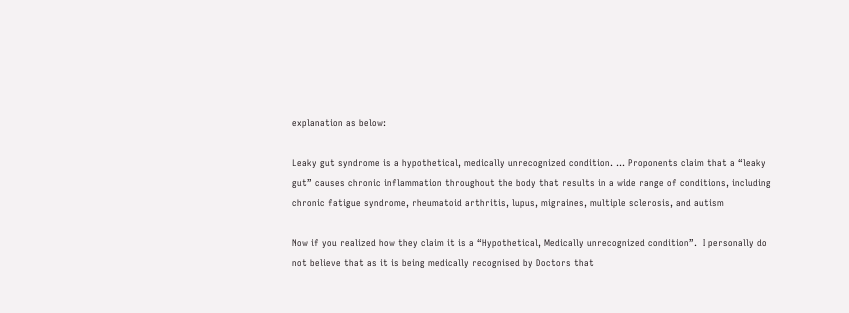explanation as below:

Leaky gut syndrome is a hypothetical, medically unrecognized condition. … Proponents claim that a “leaky gut” causes chronic inflammation throughout the body that results in a wide range of conditions, including chronic fatigue syndrome, rheumatoid arthritis, lupus, migraines, multiple sclerosis, and autism

Now if you realized how they claim it is a “Hypothetical, Medically unrecognized condition”.  I personally do not believe that as it is being medically recognised by Doctors that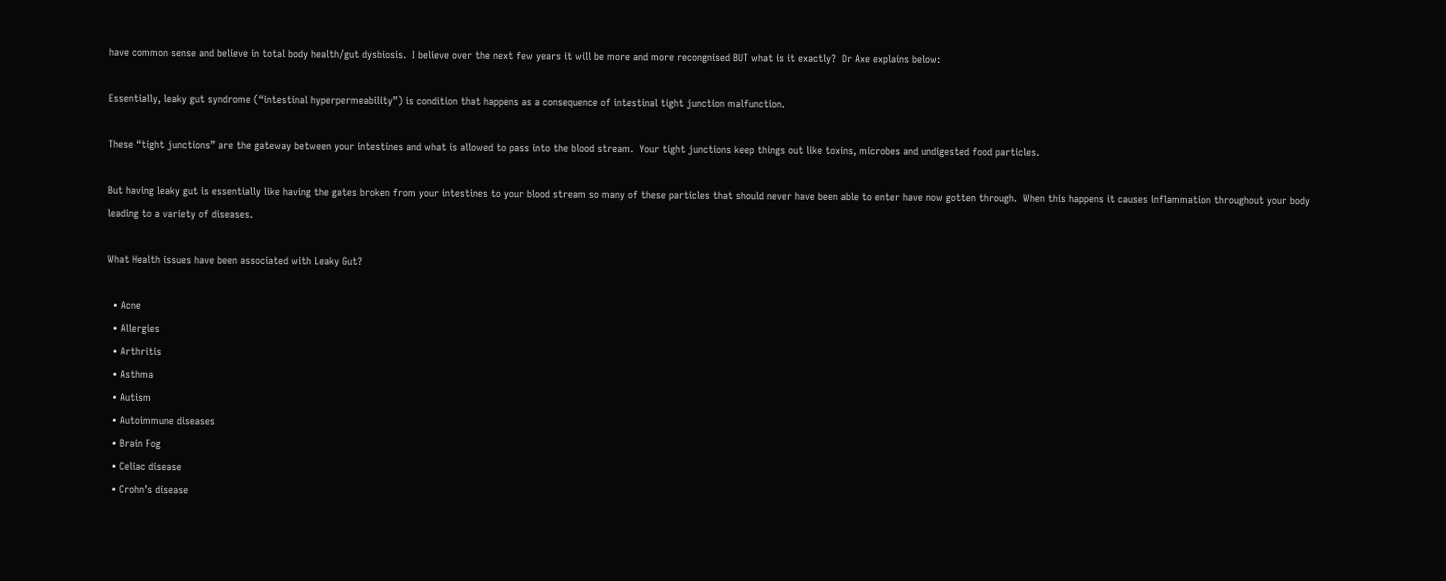have common sense and believe in total body health/gut dysbiosis.  I believe over the next few years it will be more and more recongnised BUT what is it exactly?  Dr Axe explains below:

Essentially, leaky gut syndrome (“intestinal hyperpermeability”) is condition that happens as a consequence of intestinal tight junction malfunction.

These “tight junctions” are the gateway between your intestines and what is allowed to pass into the blood stream.  Your tight junctions keep things out like toxins, microbes and undigested food particles.

But having leaky gut is essentially like having the gates broken from your intestines to your blood stream so many of these particles that should never have been able to enter have now gotten through.  When this happens it causes inflammation throughout your body leading to a variety of diseases.

What Health issues have been associated with Leaky Gut?

  • Acne
  • Allergies
  • Arthritis
  • Asthma
  • Autism
  • Autoimmune diseases
  • Brain Fog
  • Celiac disease
  • Crohn’s disease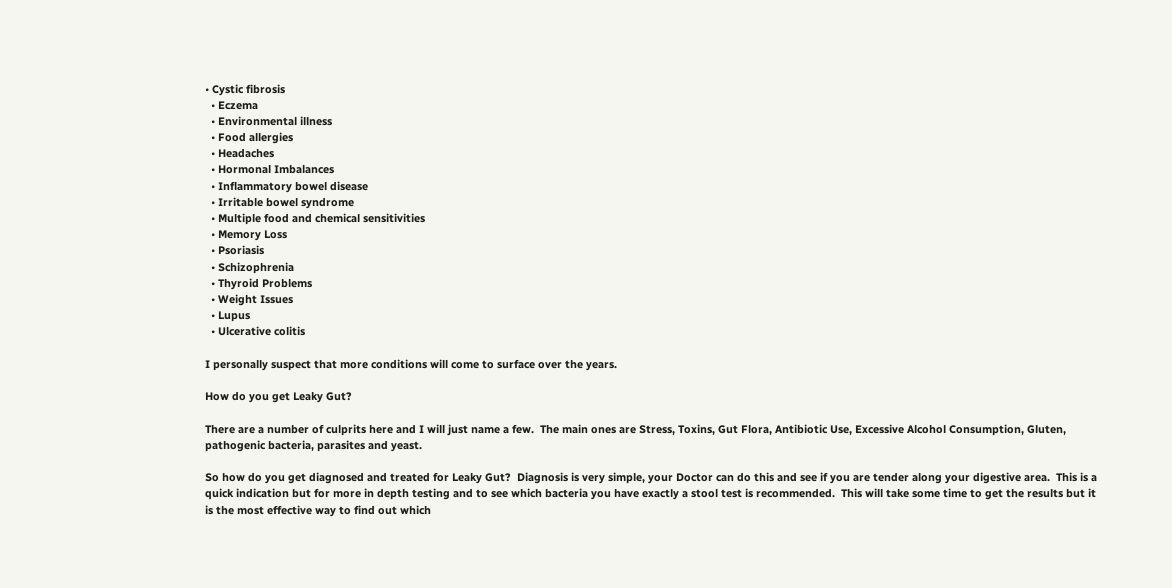• Cystic fibrosis
  • Eczema
  • Environmental illness
  • Food allergies
  • Headaches
  • Hormonal Imbalances
  • Inflammatory bowel disease
  • Irritable bowel syndrome
  • Multiple food and chemical sensitivities
  • Memory Loss
  • Psoriasis
  • Schizophrenia
  • Thyroid Problems
  • Weight Issues
  • Lupus
  • Ulcerative colitis

I personally suspect that more conditions will come to surface over the years.

How do you get Leaky Gut?

There are a number of culprits here and I will just name a few.  The main ones are Stress, Toxins, Gut Flora, Antibiotic Use, Excessive Alcohol Consumption, Gluten, pathogenic bacteria, parasites and yeast.

So how do you get diagnosed and treated for Leaky Gut?  Diagnosis is very simple, your Doctor can do this and see if you are tender along your digestive area.  This is a quick indication but for more in depth testing and to see which bacteria you have exactly a stool test is recommended.  This will take some time to get the results but it is the most effective way to find out which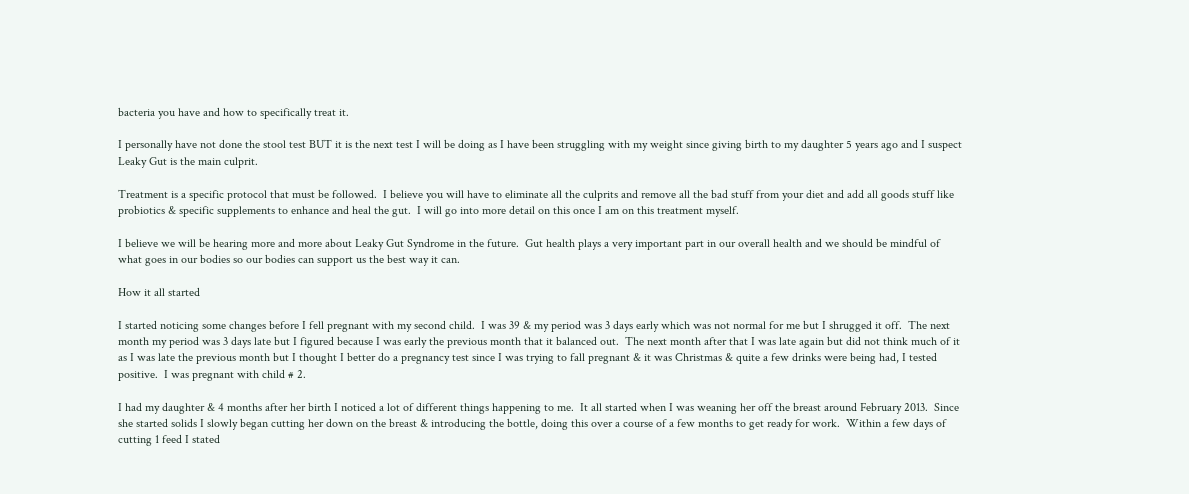bacteria you have and how to specifically treat it.

I personally have not done the stool test BUT it is the next test I will be doing as I have been struggling with my weight since giving birth to my daughter 5 years ago and I suspect Leaky Gut is the main culprit.

Treatment is a specific protocol that must be followed.  I believe you will have to eliminate all the culprits and remove all the bad stuff from your diet and add all goods stuff like probiotics & specific supplements to enhance and heal the gut.  I will go into more detail on this once I am on this treatment myself.

I believe we will be hearing more and more about Leaky Gut Syndrome in the future.  Gut health plays a very important part in our overall health and we should be mindful of what goes in our bodies so our bodies can support us the best way it can.

How it all started

I started noticing some changes before I fell pregnant with my second child.  I was 39 & my period was 3 days early which was not normal for me but I shrugged it off.  The next month my period was 3 days late but I figured because I was early the previous month that it balanced out.  The next month after that I was late again but did not think much of it as I was late the previous month but I thought I better do a pregnancy test since I was trying to fall pregnant & it was Christmas & quite a few drinks were being had, I tested positive.  I was pregnant with child # 2.

I had my daughter & 4 months after her birth I noticed a lot of different things happening to me.  It all started when I was weaning her off the breast around February 2013.  Since she started solids I slowly began cutting her down on the breast & introducing the bottle, doing this over a course of a few months to get ready for work.  Within a few days of cutting 1 feed I stated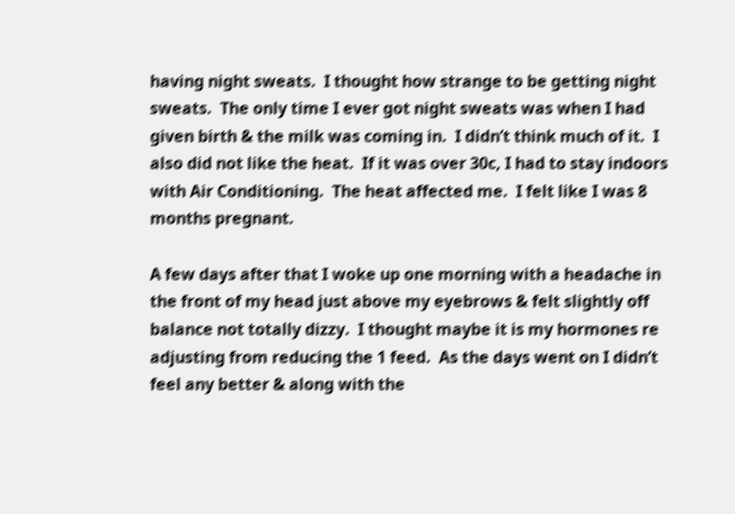having night sweats.  I thought how strange to be getting night sweats.  The only time I ever got night sweats was when I had given birth & the milk was coming in.  I didn’t think much of it.  I also did not like the heat.  If it was over 30c, I had to stay indoors with Air Conditioning.  The heat affected me.  I felt like I was 8 months pregnant.

A few days after that I woke up one morning with a headache in the front of my head just above my eyebrows & felt slightly off balance not totally dizzy.  I thought maybe it is my hormones re adjusting from reducing the 1 feed.  As the days went on I didn’t feel any better & along with the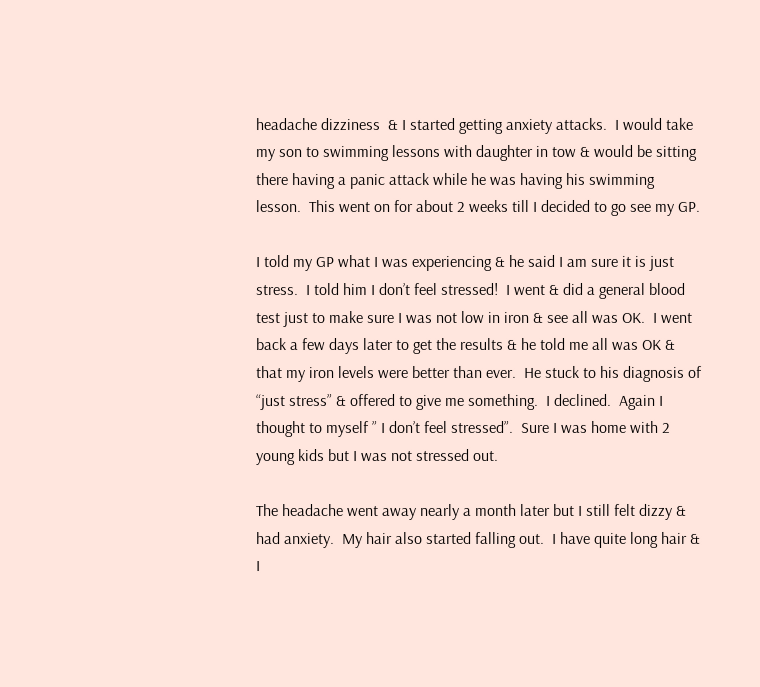headache dizziness  & I started getting anxiety attacks.  I would take my son to swimming lessons with daughter in tow & would be sitting there having a panic attack while he was having his swimming lesson.  This went on for about 2 weeks till I decided to go see my GP.

I told my GP what I was experiencing & he said I am sure it is just stress.  I told him I don’t feel stressed!  I went & did a general blood test just to make sure I was not low in iron & see all was OK.  I went back a few days later to get the results & he told me all was OK & that my iron levels were better than ever.  He stuck to his diagnosis of “just stress” & offered to give me something.  I declined.  Again I thought to myself ” I don’t feel stressed”.  Sure I was home with 2 young kids but I was not stressed out.

The headache went away nearly a month later but I still felt dizzy & had anxiety.  My hair also started falling out.  I have quite long hair & I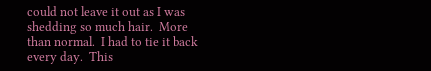could not leave it out as I was shedding so much hair.  More than normal.  I had to tie it back every day.  This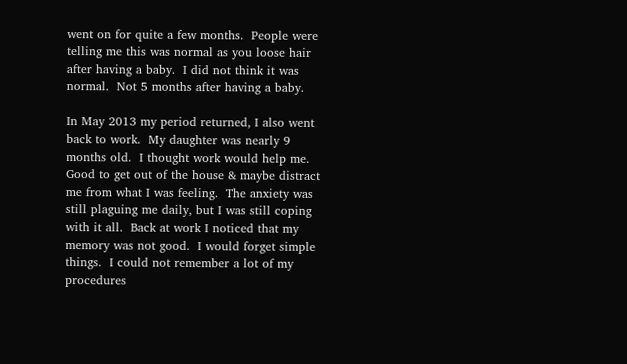went on for quite a few months.  People were telling me this was normal as you loose hair after having a baby.  I did not think it was normal.  Not 5 months after having a baby.

In May 2013 my period returned, I also went back to work.  My daughter was nearly 9 months old.  I thought work would help me.  Good to get out of the house & maybe distract me from what I was feeling.  The anxiety was still plaguing me daily, but I was still coping with it all.  Back at work I noticed that my memory was not good.  I would forget simple things.  I could not remember a lot of my procedures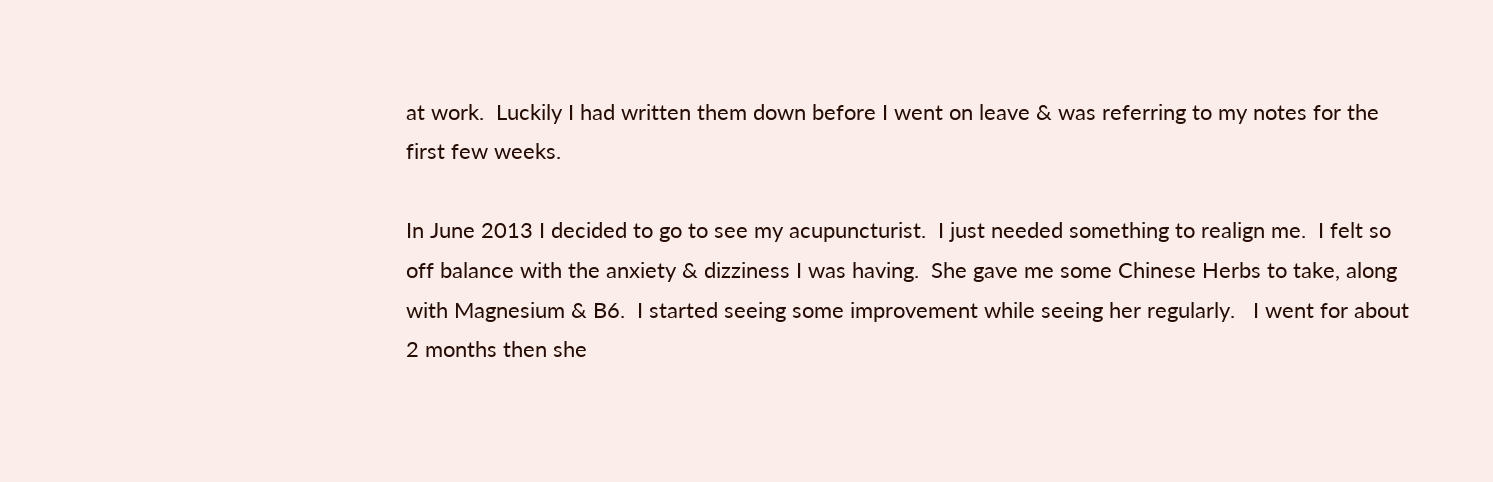at work.  Luckily I had written them down before I went on leave & was referring to my notes for the first few weeks.

In June 2013 I decided to go to see my acupuncturist.  I just needed something to realign me.  I felt so off balance with the anxiety & dizziness I was having.  She gave me some Chinese Herbs to take, along with Magnesium & B6.  I started seeing some improvement while seeing her regularly.   I went for about 2 months then she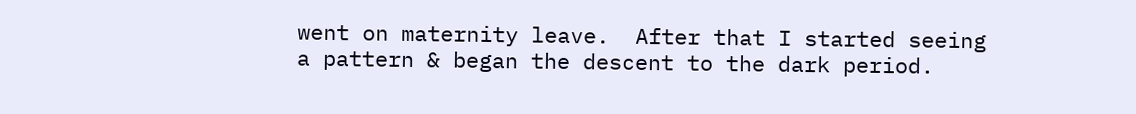went on maternity leave.  After that I started seeing a pattern & began the descent to the dark period.